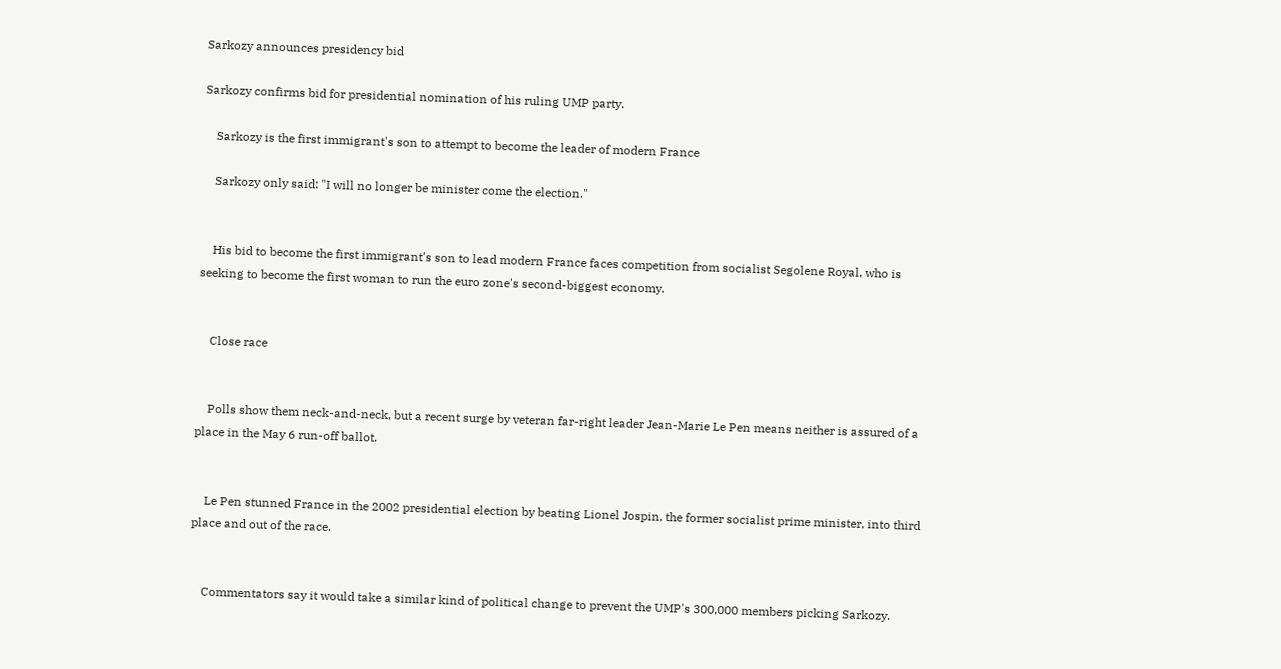Sarkozy announces presidency bid

Sarkozy confirms bid for presidential nomination of his ruling UMP party.

    Sarkozy is the first immigrant's son to attempt to become the leader of modern France

    Sarkozy only said: "I will no longer be minister come the election."


    His bid to become the first immigrant's son to lead modern France faces competition from socialist Segolene Royal, who is seeking to become the first woman to run the euro zone's second-biggest economy.


    Close race


    Polls show them neck-and-neck, but a recent surge by veteran far-right leader Jean-Marie Le Pen means neither is assured of a place in the May 6 run-off ballot.


    Le Pen stunned France in the 2002 presidential election by beating Lionel Jospin, the former socialist prime minister, into third place and out of the race.


    Commentators say it would take a similar kind of political change to prevent the UMP's 300,000 members picking Sarkozy.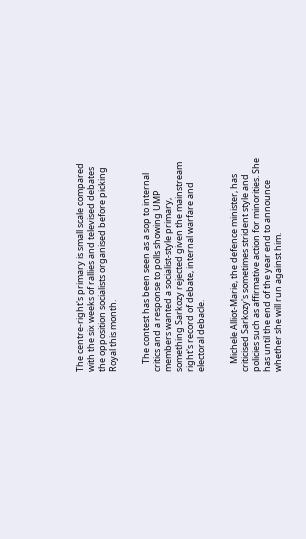The centre-right's primary is small scale compared with the six weeks of rallies and televised debates the opposition socialists organised before picking Royal this month.


    The contest has been seen as a sop to internal critics and a response to polls showing UMP members wanted a socialist-style primary, something Sarkozy rejected given the mainstream right's record of debate, internal warfare and electoral debacle.


    Michele Alliot-Marie, the defence minister, has criticised Sarkozy's sometimes strident style and policies such as affirmative action for minorities. She has until the end of the year end to announce whether she will run against him.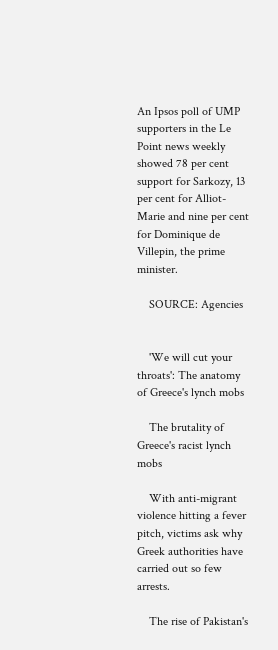An Ipsos poll of UMP supporters in the Le Point news weekly showed 78 per cent support for Sarkozy, 13 per cent for Alliot-Marie and nine per cent for Dominique de Villepin, the prime minister.

    SOURCE: Agencies


    'We will cut your throats': The anatomy of Greece's lynch mobs

    The brutality of Greece's racist lynch mobs

    With anti-migrant violence hitting a fever pitch, victims ask why Greek authorities have carried out so few arrests.

    The rise of Pakistan's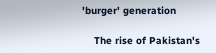'burger' generation

    The rise of Pakistan's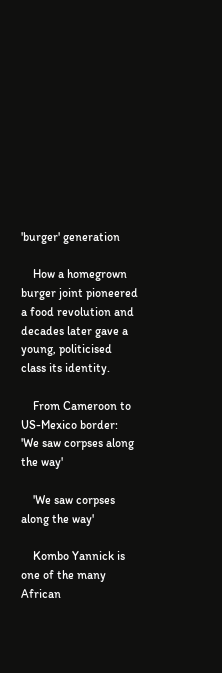'burger' generation

    How a homegrown burger joint pioneered a food revolution and decades later gave a young, politicised class its identity.

    From Cameroon to US-Mexico border: 'We saw corpses along the way'

    'We saw corpses along the way'

    Kombo Yannick is one of the many African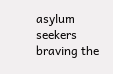asylum seekers braving the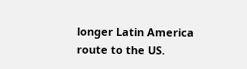longer Latin America route to the US.